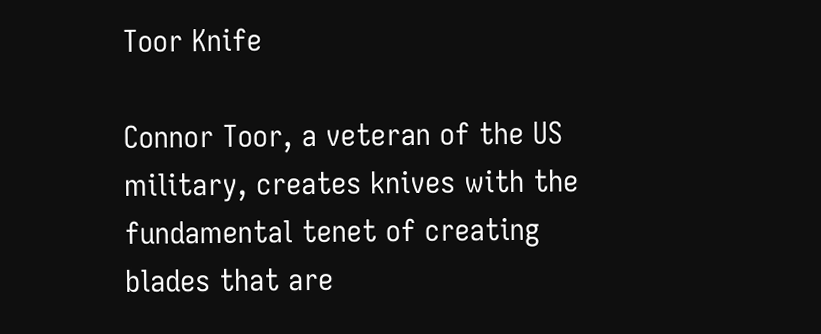Toor Knife

Connor Toor, a veteran of the US military, creates knives with the fundamental tenet of creating blades that are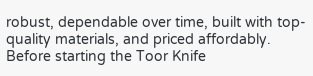robust, dependable over time, built with top-quality materials, and priced affordably.
Before starting the Toor Knife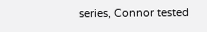series, Connor tested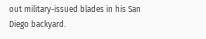out military-issued blades in his San Diego backyard.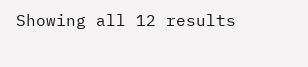Showing all 12 results